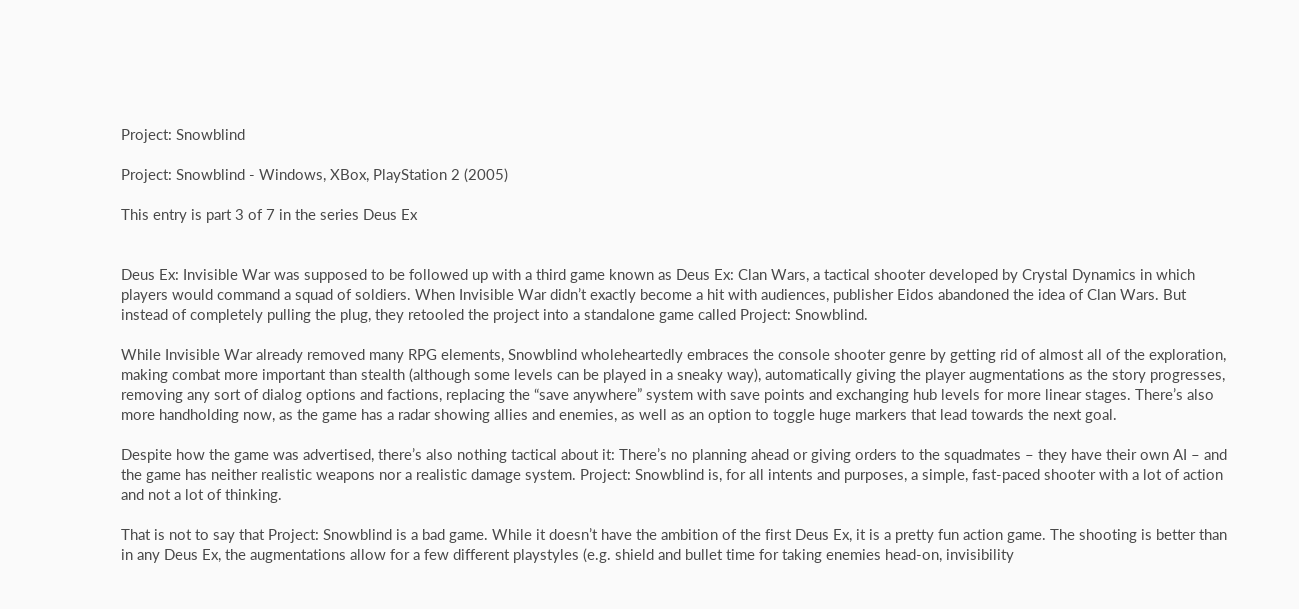Project: Snowblind

Project: Snowblind - Windows, XBox, PlayStation 2 (2005)

This entry is part 3 of 7 in the series Deus Ex


Deus Ex: Invisible War was supposed to be followed up with a third game known as Deus Ex: Clan Wars, a tactical shooter developed by Crystal Dynamics in which players would command a squad of soldiers. When Invisible War didn’t exactly become a hit with audiences, publisher Eidos abandoned the idea of Clan Wars. But instead of completely pulling the plug, they retooled the project into a standalone game called Project: Snowblind.

While Invisible War already removed many RPG elements, Snowblind wholeheartedly embraces the console shooter genre by getting rid of almost all of the exploration, making combat more important than stealth (although some levels can be played in a sneaky way), automatically giving the player augmentations as the story progresses, removing any sort of dialog options and factions, replacing the “save anywhere” system with save points and exchanging hub levels for more linear stages. There’s also more handholding now, as the game has a radar showing allies and enemies, as well as an option to toggle huge markers that lead towards the next goal.

Despite how the game was advertised, there’s also nothing tactical about it: There’s no planning ahead or giving orders to the squadmates – they have their own AI – and the game has neither realistic weapons nor a realistic damage system. Project: Snowblind is, for all intents and purposes, a simple, fast-paced shooter with a lot of action and not a lot of thinking.

That is not to say that Project: Snowblind is a bad game. While it doesn’t have the ambition of the first Deus Ex, it is a pretty fun action game. The shooting is better than in any Deus Ex, the augmentations allow for a few different playstyles (e.g. shield and bullet time for taking enemies head-on, invisibility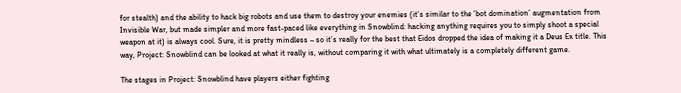for stealth) and the ability to hack big robots and use them to destroy your enemies (it’s similar to the ‘bot domination’ augmentation from Invisible War, but made simpler and more fast-paced like everything in Snowblind: hacking anything requires you to simply shoot a special weapon at it) is always cool. Sure, it is pretty mindless – so it’s really for the best that Eidos dropped the idea of making it a Deus Ex title. This way, Project: Snowblind can be looked at what it really is, without comparing it with what ultimately is a completely different game.

The stages in Project: Snowblind have players either fighting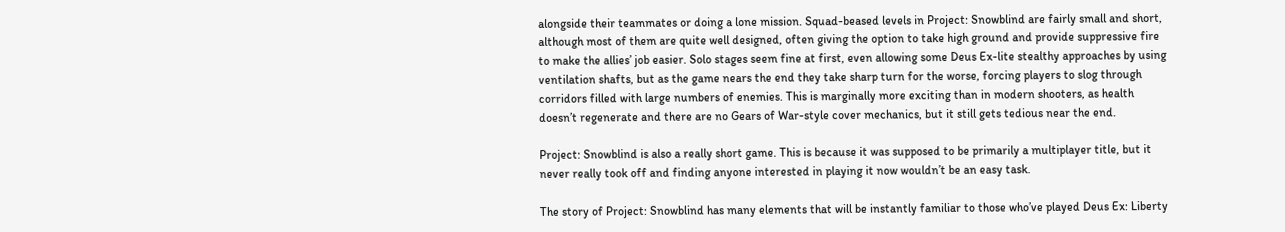alongside their teammates or doing a lone mission. Squad-beased levels in Project: Snowblind are fairly small and short, although most of them are quite well designed, often giving the option to take high ground and provide suppressive fire to make the allies’ job easier. Solo stages seem fine at first, even allowing some Deus Ex-lite stealthy approaches by using ventilation shafts, but as the game nears the end they take sharp turn for the worse, forcing players to slog through corridors filled with large numbers of enemies. This is marginally more exciting than in modern shooters, as health doesn’t regenerate and there are no Gears of War-style cover mechanics, but it still gets tedious near the end.

Project: Snowblind is also a really short game. This is because it was supposed to be primarily a multiplayer title, but it never really took off and finding anyone interested in playing it now wouldn’t be an easy task.

The story of Project: Snowblind has many elements that will be instantly familiar to those who’ve played Deus Ex: Liberty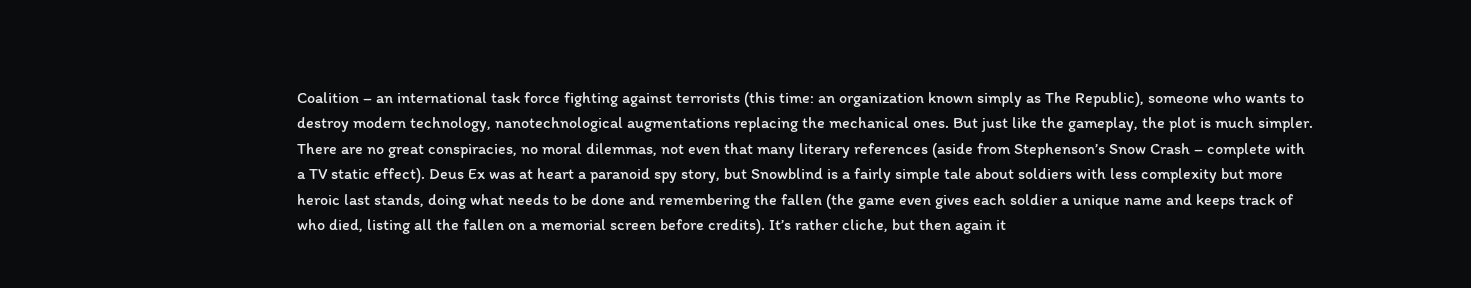Coalition – an international task force fighting against terrorists (this time: an organization known simply as The Republic), someone who wants to destroy modern technology, nanotechnological augmentations replacing the mechanical ones. But just like the gameplay, the plot is much simpler. There are no great conspiracies, no moral dilemmas, not even that many literary references (aside from Stephenson’s Snow Crash – complete with a TV static effect). Deus Ex was at heart a paranoid spy story, but Snowblind is a fairly simple tale about soldiers with less complexity but more heroic last stands, doing what needs to be done and remembering the fallen (the game even gives each soldier a unique name and keeps track of who died, listing all the fallen on a memorial screen before credits). It’s rather cliche, but then again it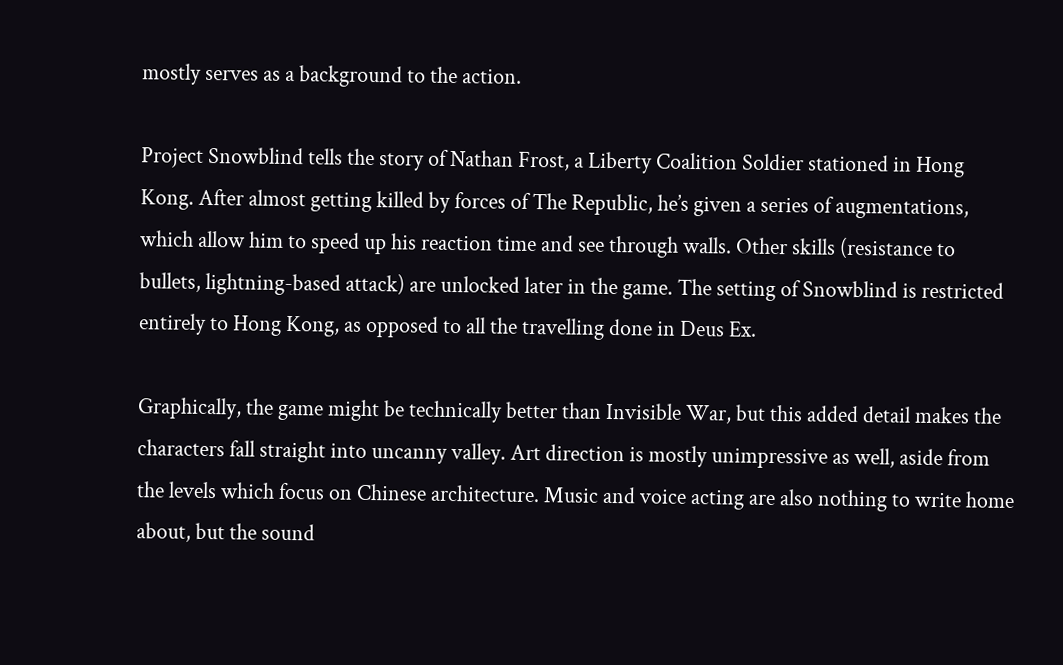mostly serves as a background to the action.

Project Snowblind tells the story of Nathan Frost, a Liberty Coalition Soldier stationed in Hong Kong. After almost getting killed by forces of The Republic, he’s given a series of augmentations, which allow him to speed up his reaction time and see through walls. Other skills (resistance to bullets, lightning-based attack) are unlocked later in the game. The setting of Snowblind is restricted entirely to Hong Kong, as opposed to all the travelling done in Deus Ex.

Graphically, the game might be technically better than Invisible War, but this added detail makes the characters fall straight into uncanny valley. Art direction is mostly unimpressive as well, aside from the levels which focus on Chinese architecture. Music and voice acting are also nothing to write home about, but the sound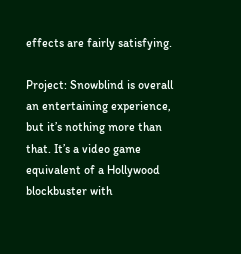effects are fairly satisfying.

Project: Snowblind is overall an entertaining experience, but it’s nothing more than that. It’s a video game equivalent of a Hollywood blockbuster with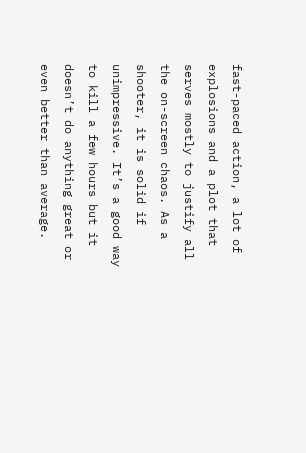fast-paced action, a lot of explosions and a plot that serves mostly to justify all the on-screen chaos. As a shooter, it is solid if unimpressive. It’s a good way to kill a few hours but it doesn’t do anything great or even better than average.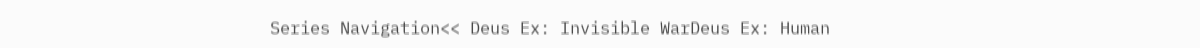Series Navigation<< Deus Ex: Invisible WarDeus Ex: Human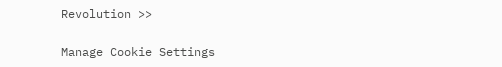Revolution >>

Manage Cookie Settings